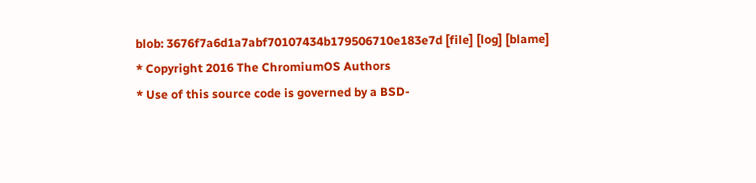blob: 3676f7a6d1a7abf70107434b179506710e183e7d [file] [log] [blame]
* Copyright 2016 The ChromiumOS Authors
* Use of this source code is governed by a BSD-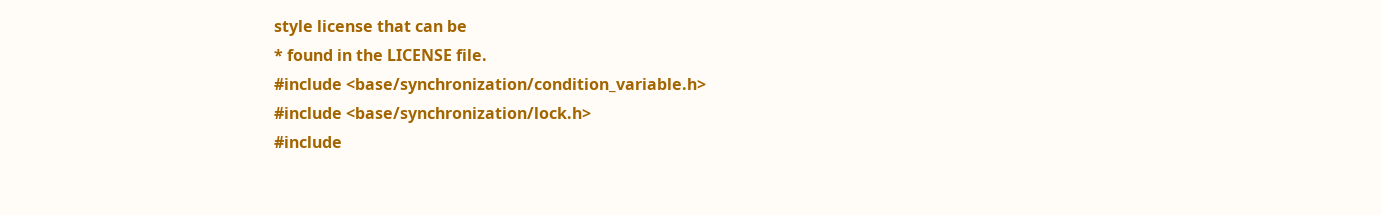style license that can be
* found in the LICENSE file.
#include <base/synchronization/condition_variable.h>
#include <base/synchronization/lock.h>
#include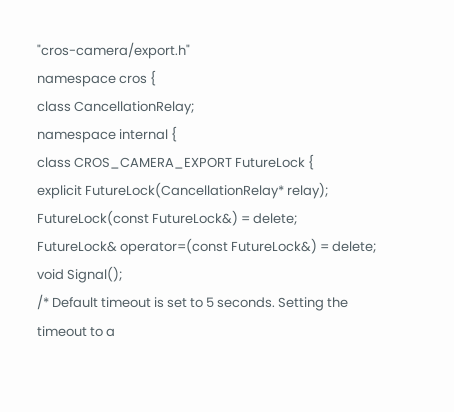"cros-camera/export.h"
namespace cros {
class CancellationRelay;
namespace internal {
class CROS_CAMERA_EXPORT FutureLock {
explicit FutureLock(CancellationRelay* relay);
FutureLock(const FutureLock&) = delete;
FutureLock& operator=(const FutureLock&) = delete;
void Signal();
/* Default timeout is set to 5 seconds. Setting the timeout to a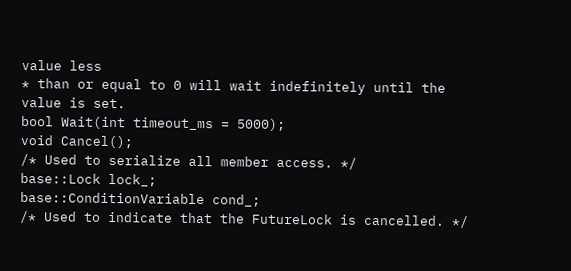value less
* than or equal to 0 will wait indefinitely until the value is set.
bool Wait(int timeout_ms = 5000);
void Cancel();
/* Used to serialize all member access. */
base::Lock lock_;
base::ConditionVariable cond_;
/* Used to indicate that the FutureLock is cancelled. */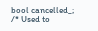bool cancelled_;
/* Used to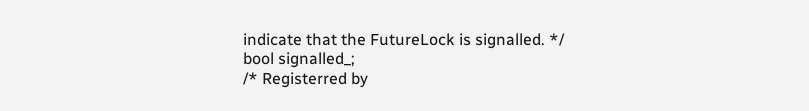indicate that the FutureLock is signalled. */
bool signalled_;
/* Registerred by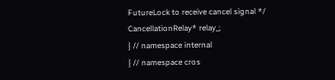FutureLock to receive cancel signal */
CancellationRelay* relay_;
} // namespace internal
} // namespace cros